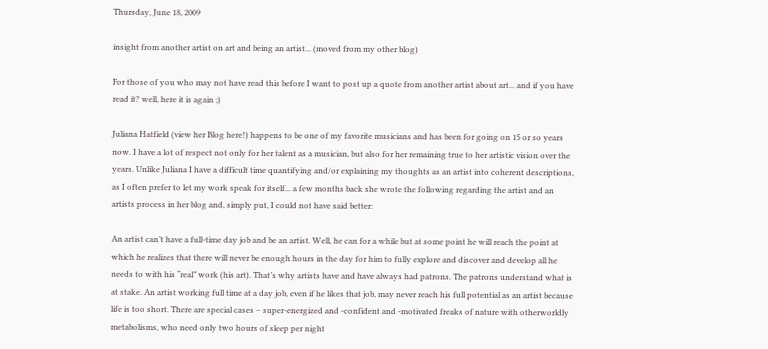Thursday, June 18, 2009

insight from another artist on art and being an artist... (moved from my other blog)

For those of you who may not have read this before I want to post up a quote from another artist about art... and if you have read it? well, here it is again ;)

Juliana Hatfield (view her Blog here!) happens to be one of my favorite musicians and has been for going on 15 or so years now. I have a lot of respect not only for her talent as a musician, but also for her remaining true to her artistic vision over the years. Unlike Juliana I have a difficult time quantifying and/or explaining my thoughts as an artist into coherent descriptions, as I often prefer to let my work speak for itself... a few months back she wrote the following regarding the artist and an artists process in her blog and, simply put, I could not have said better:

An artist can’t have a full-time day job and be an artist. Well, he can for a while but at some point he will reach the point at which he realizes that there will never be enough hours in the day for him to fully explore and discover and develop all he needs to with his “real” work (his art). That’s why artists have and have always had patrons. The patrons understand what is at stake. An artist working full time at a day job, even if he likes that job, may never reach his full potential as an artist because life is too short. There are special cases – super-energized and -confident and -motivated freaks of nature with otherworldly metabolisms, who need only two hours of sleep per night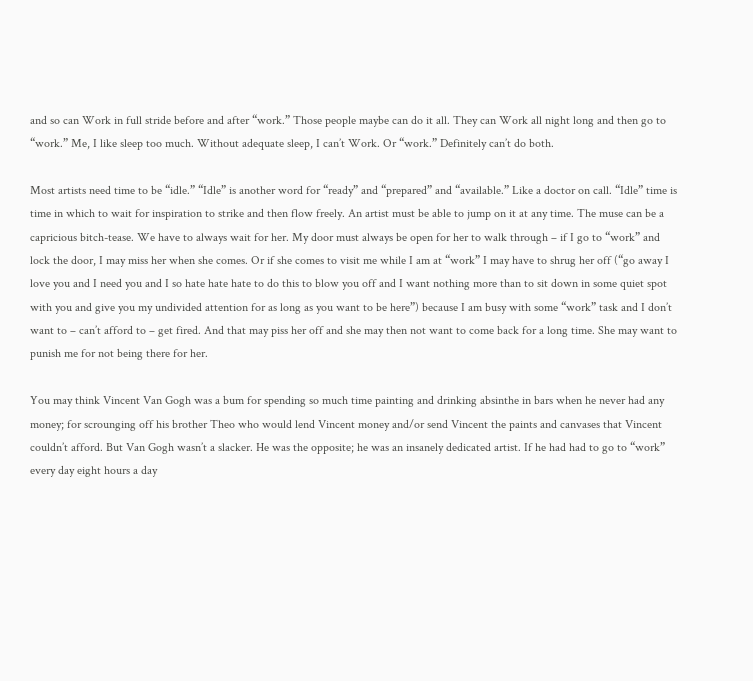and so can Work in full stride before and after “work.” Those people maybe can do it all. They can Work all night long and then go to “work.” Me, I like sleep too much. Without adequate sleep, I can’t Work. Or “work.” Definitely can’t do both.

Most artists need time to be “idle.” “Idle” is another word for “ready” and “prepared” and “available.” Like a doctor on call. “Idle” time is time in which to wait for inspiration to strike and then flow freely. An artist must be able to jump on it at any time. The muse can be a capricious bitch-tease. We have to always wait for her. My door must always be open for her to walk through – if I go to “work” and lock the door, I may miss her when she comes. Or if she comes to visit me while I am at “work” I may have to shrug her off (“go away I love you and I need you and I so hate hate hate to do this to blow you off and I want nothing more than to sit down in some quiet spot with you and give you my undivided attention for as long as you want to be here”) because I am busy with some “work” task and I don’t want to – can’t afford to – get fired. And that may piss her off and she may then not want to come back for a long time. She may want to punish me for not being there for her.

You may think Vincent Van Gogh was a bum for spending so much time painting and drinking absinthe in bars when he never had any money; for scrounging off his brother Theo who would lend Vincent money and/or send Vincent the paints and canvases that Vincent couldn’t afford. But Van Gogh wasn’t a slacker. He was the opposite; he was an insanely dedicated artist. If he had had to go to “work” every day eight hours a day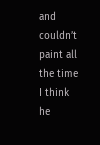and couldn’t paint all the time I think he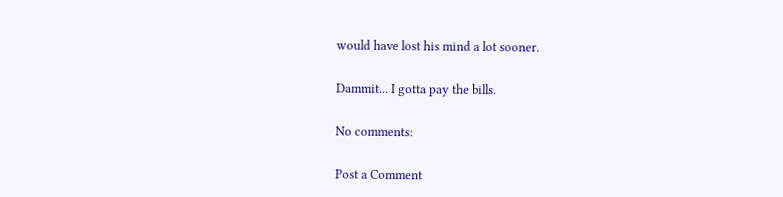would have lost his mind a lot sooner.

Dammit... I gotta pay the bills.

No comments:

Post a Comment